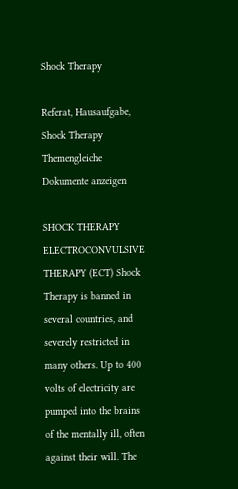Shock Therapy

Referat, Hausaufgabe, Shock Therapy
Themengleiche Dokumente anzeigen

SHOCK THERAPY ELECTROCONVULSIVE THERAPY (ECT) Shock Therapy is banned in several countries, and severely restricted in many others. Up to 400 volts of electricity are pumped into the brains of the mentally ill, often against their will. The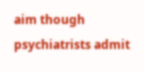aim though psychiatrists admit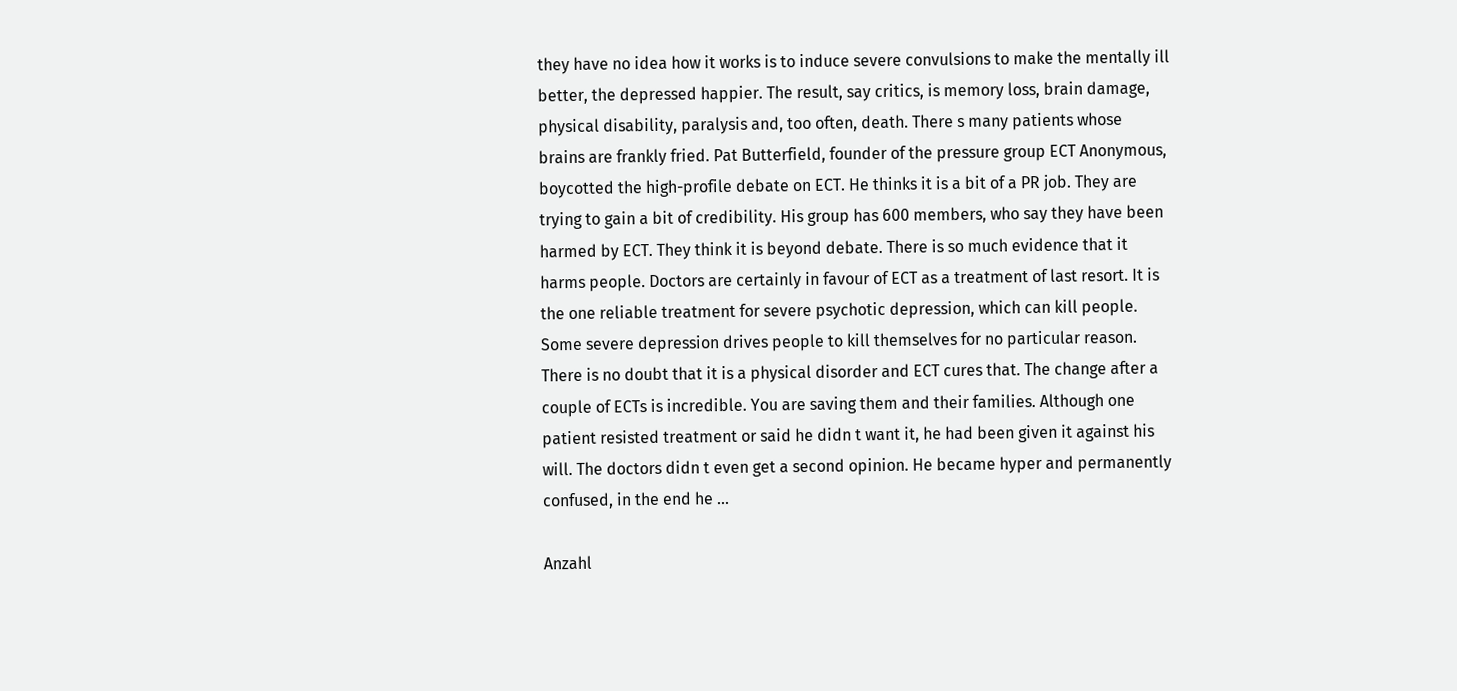they have no idea how it works is to induce severe convulsions to make the mentally ill better, the depressed happier. The result, say critics, is memory loss, brain damage, physical disability, paralysis and, too often, death. There s many patients whose brains are frankly fried. Pat Butterfield, founder of the pressure group ECT Anonymous, boycotted the high-profile debate on ECT. He thinks it is a bit of a PR job. They are trying to gain a bit of credibility. His group has 600 members, who say they have been harmed by ECT. They think it is beyond debate. There is so much evidence that it harms people. Doctors are certainly in favour of ECT as a treatment of last resort. It is the one reliable treatment for severe psychotic depression, which can kill people. Some severe depression drives people to kill themselves for no particular reason. There is no doubt that it is a physical disorder and ECT cures that. The change after a couple of ECTs is incredible. You are saving them and their families. Although one patient resisted treatment or said he didn t want it, he had been given it against his will. The doctors didn t even get a second opinion. He became hyper and permanently confused, in the end he ...

Anzahl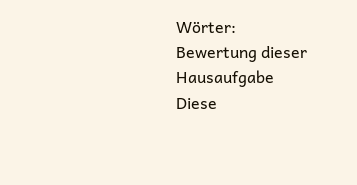Wörter:
Bewertung dieser Hausaufgabe
Diese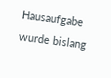Hausaufgabe wurde bislang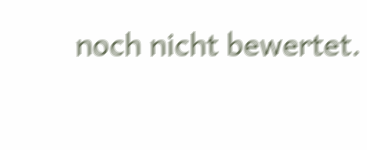noch nicht bewertet.